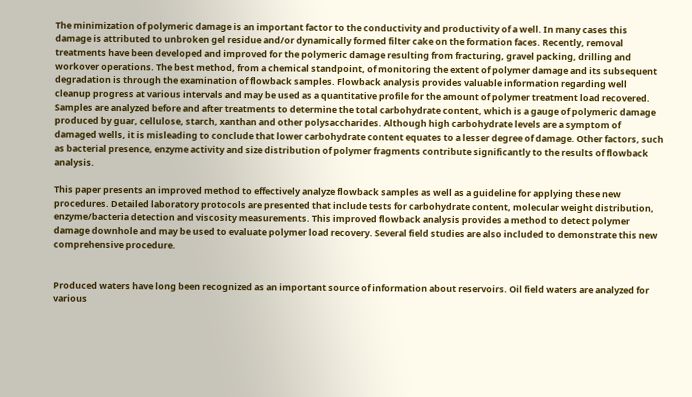The minimization of polymeric damage is an important factor to the conductivity and productivity of a well. In many cases this damage is attributed to unbroken gel residue and/or dynamically formed filter cake on the formation faces. Recently, removal treatments have been developed and improved for the polymeric damage resulting from fracturing, gravel packing, drilling and workover operations. The best method, from a chemical standpoint, of monitoring the extent of polymer damage and its subsequent degradation is through the examination of flowback samples. Flowback analysis provides valuable information regarding well cleanup progress at various intervals and may be used as a quantitative profile for the amount of polymer treatment load recovered. Samples are analyzed before and after treatments to determine the total carbohydrate content, which is a gauge of polymeric damage produced by guar, cellulose, starch, xanthan and other polysaccharides. Although high carbohydrate levels are a symptom of damaged wells, it is misleading to conclude that lower carbohydrate content equates to a lesser degree of damage. Other factors, such as bacterial presence, enzyme activity and size distribution of polymer fragments contribute significantly to the results of flowback analysis.

This paper presents an improved method to effectively analyze flowback samples as well as a guideline for applying these new procedures. Detailed laboratory protocols are presented that include tests for carbohydrate content, molecular weight distribution, enzyme/bacteria detection and viscosity measurements. This improved flowback analysis provides a method to detect polymer damage downhole and may be used to evaluate polymer load recovery. Several field studies are also included to demonstrate this new comprehensive procedure.


Produced waters have long been recognized as an important source of information about reservoirs. Oil field waters are analyzed for various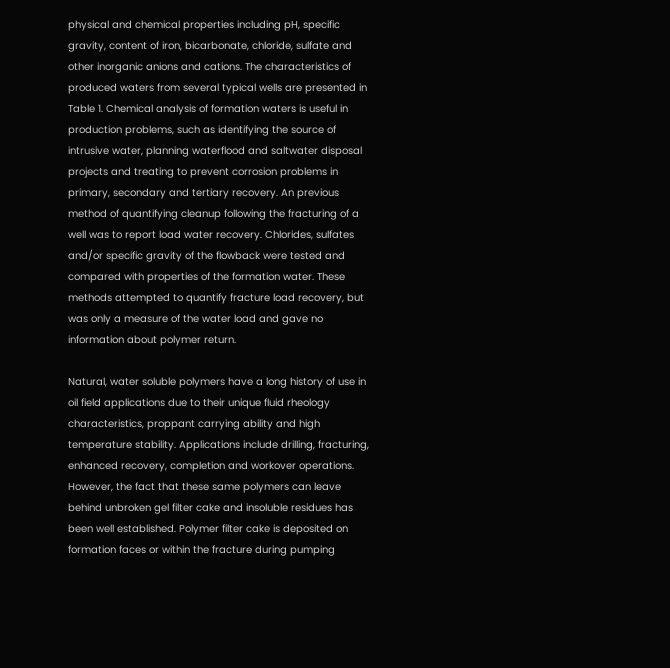physical and chemical properties including pH, specific gravity, content of iron, bicarbonate, chloride, sulfate and other inorganic anions and cations. The characteristics of produced waters from several typical wells are presented in Table 1. Chemical analysis of formation waters is useful in production problems, such as identifying the source of intrusive water, planning waterflood and saltwater disposal projects and treating to prevent corrosion problems in primary, secondary and tertiary recovery. An previous method of quantifying cleanup following the fracturing of a well was to report load water recovery. Chlorides, sulfates and/or specific gravity of the flowback were tested and compared with properties of the formation water. These methods attempted to quantify fracture load recovery, but was only a measure of the water load and gave no information about polymer return.

Natural, water soluble polymers have a long history of use in oil field applications due to their unique fluid rheology characteristics, proppant carrying ability and high temperature stability. Applications include drilling, fracturing, enhanced recovery, completion and workover operations. However, the fact that these same polymers can leave behind unbroken gel filter cake and insoluble residues has been well established. Polymer filter cake is deposited on formation faces or within the fracture during pumping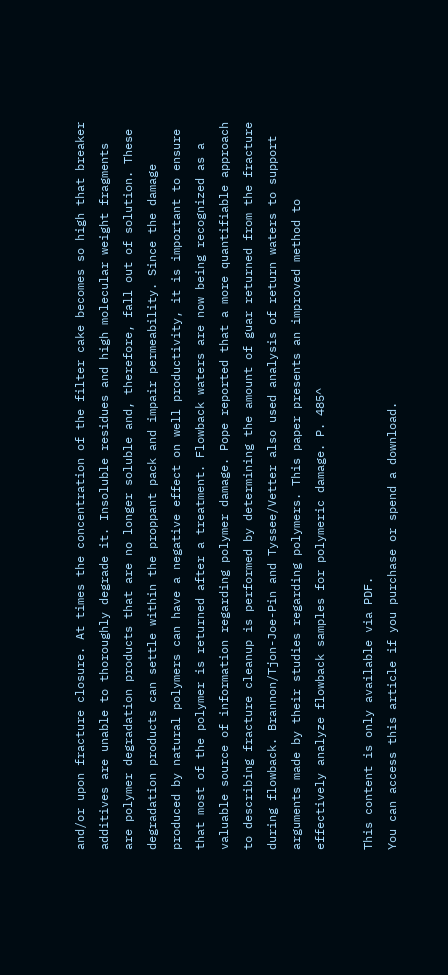and/or upon fracture closure. At times the concentration of the filter cake becomes so high that breaker additives are unable to thoroughly degrade it. Insoluble residues and high molecular weight fragments are polymer degradation products that are no longer soluble and, therefore, fall out of solution. These degradation products can settle within the proppant pack and impair permeability. Since the damage produced by natural polymers can have a negative effect on well productivity, it is important to ensure that most of the polymer is returned after a treatment. Flowback waters are now being recognized as a valuable source of information regarding polymer damage. Pope reported that a more quantifiable approach to describing fracture cleanup is performed by determining the amount of guar returned from the fracture during flowback. Brannon/Tjon-Joe-Pin and Tyssee/Vetter also used analysis of return waters to support arguments made by their studies regarding polymers. This paper presents an improved method to effectively analyze flowback samples for polymeric damage. P. 485^

This content is only available via PDF.
You can access this article if you purchase or spend a download.